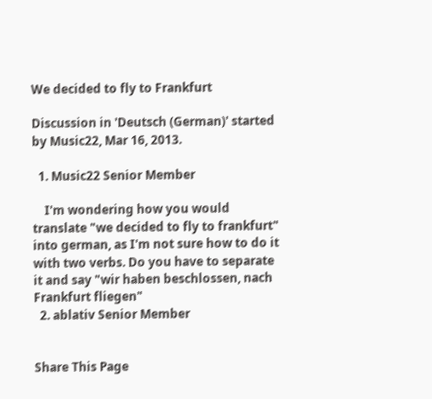We decided to fly to Frankfurt

Discussion in 'Deutsch (German)' started by Music22, Mar 16, 2013.

  1. Music22 Senior Member

    I'm wondering how you would translate "we decided to fly to frankfurt" into german, as I'm not sure how to do it with two verbs. Do you have to separate it and say "wir haben beschlossen, nach Frankfurt fliegen"
  2. ablativ Senior Member


Share This Page